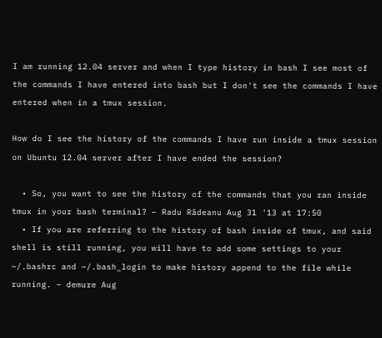I am running 12.04 server and when I type history in bash I see most of the commands I have entered into bash but I don't see the commands I have entered when in a tmux session.

How do I see the history of the commands I have run inside a tmux session on Ubuntu 12.04 server after I have ended the session?

  • So, you want to see the history of the commands that you ran inside tmux in your bash terminal? – Radu Rădeanu Aug 31 '13 at 17:50
  • If you are referring to the history of bash inside of tmux, and said shell is still running, you will have to add some settings to your ~/.bashrc and ~/.bash_login to make history append to the file while running. – demure Aug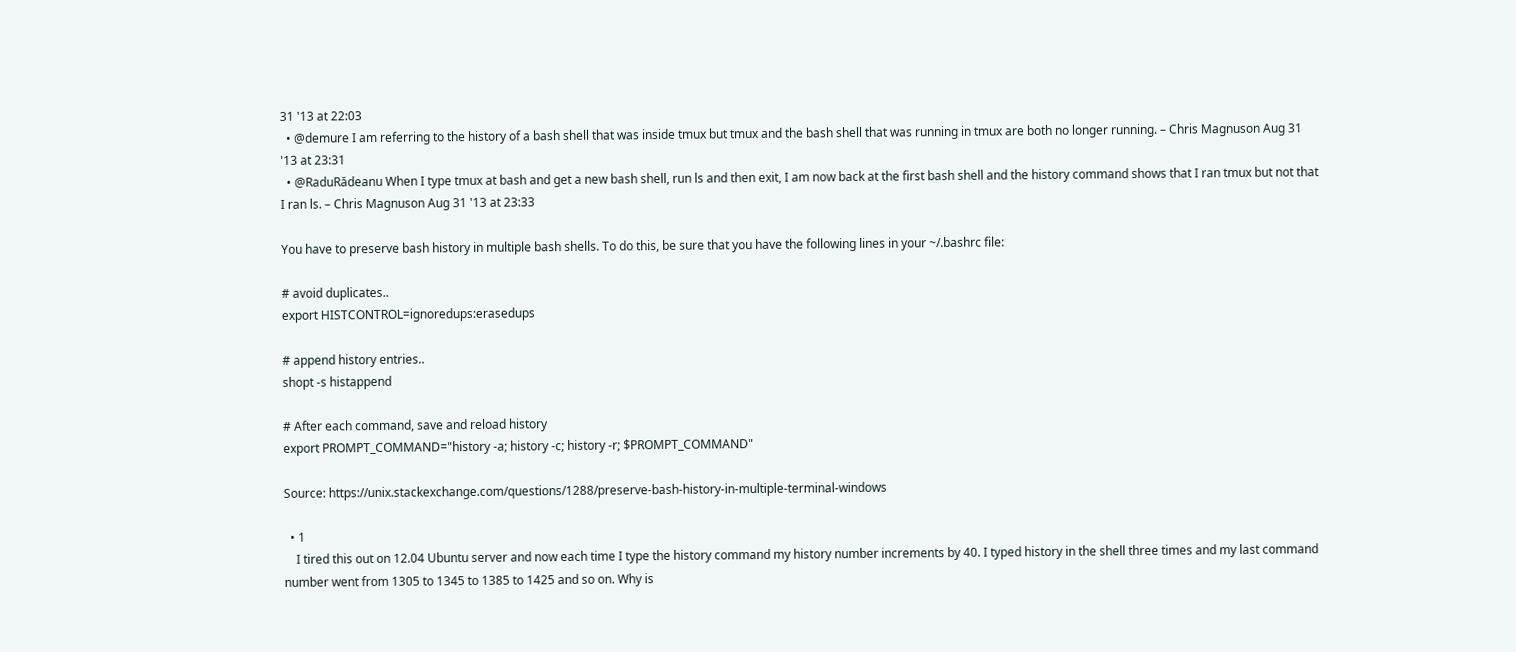31 '13 at 22:03
  • @demure I am referring to the history of a bash shell that was inside tmux but tmux and the bash shell that was running in tmux are both no longer running. – Chris Magnuson Aug 31 '13 at 23:31
  • @RaduRădeanu When I type tmux at bash and get a new bash shell, run ls and then exit, I am now back at the first bash shell and the history command shows that I ran tmux but not that I ran ls. – Chris Magnuson Aug 31 '13 at 23:33

You have to preserve bash history in multiple bash shells. To do this, be sure that you have the following lines in your ~/.bashrc file:

# avoid duplicates..
export HISTCONTROL=ignoredups:erasedups

# append history entries..
shopt -s histappend

# After each command, save and reload history
export PROMPT_COMMAND="history -a; history -c; history -r; $PROMPT_COMMAND"

Source: https://unix.stackexchange.com/questions/1288/preserve-bash-history-in-multiple-terminal-windows

  • 1
    I tired this out on 12.04 Ubuntu server and now each time I type the history command my history number increments by 40. I typed history in the shell three times and my last command number went from 1305 to 1345 to 1385 to 1425 and so on. Why is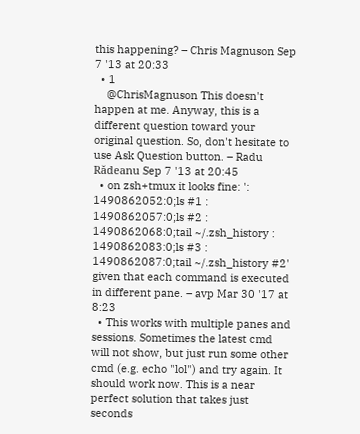this happening? – Chris Magnuson Sep 7 '13 at 20:33
  • 1
    @ChrisMagnuson This doesn't happen at me. Anyway, this is a different question toward your original question. So, don't hesitate to use Ask Question button. – Radu Rădeanu Sep 7 '13 at 20:45
  • on zsh+tmux it looks fine: ': 1490862052:0;ls #1 : 1490862057:0;ls #2 : 1490862068:0;tail ~/.zsh_history : 1490862083:0;ls #3 : 1490862087:0;tail ~/.zsh_history #2' given that each command is executed in different pane. – avp Mar 30 '17 at 8:23
  • This works with multiple panes and sessions. Sometimes the latest cmd will not show, but just run some other cmd (e.g. echo "lol") and try again. It should work now. This is a near perfect solution that takes just seconds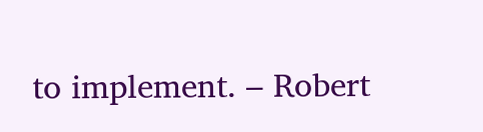to implement. – Robert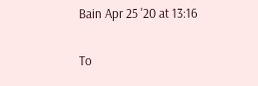Bain Apr 25 '20 at 13:16

To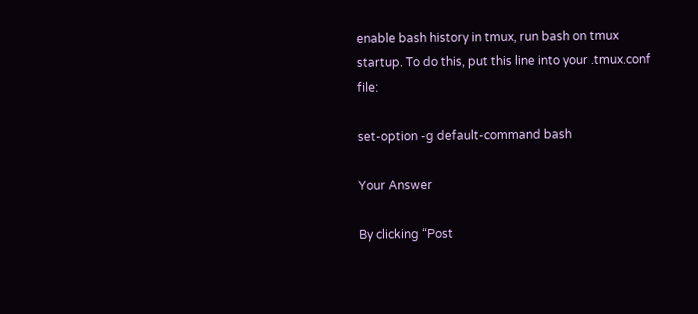enable bash history in tmux, run bash on tmux startup. To do this, put this line into your .tmux.conf file:

set-option -g default-command bash

Your Answer

By clicking “Post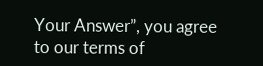Your Answer”, you agree to our terms of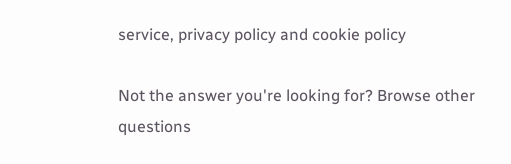service, privacy policy and cookie policy

Not the answer you're looking for? Browse other questions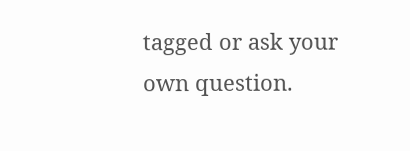tagged or ask your own question.